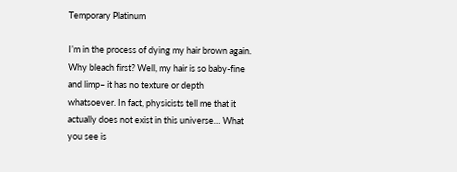Temporary Platinum

I’m in the process of dying my hair brown again. Why bleach first? Well, my hair is so baby-fine and limp– it has no texture or depth whatsoever. In fact, physicists tell me that it actually does not exist in this universe… What you see is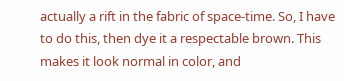actually a rift in the fabric of space-time. So, I have to do this, then dye it a respectable brown. This makes it look normal in color, and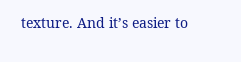texture. And it’s easier to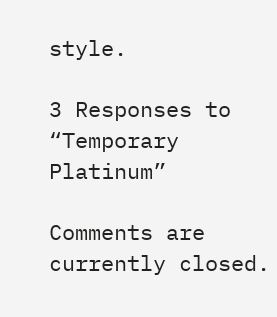style.

3 Responses to “Temporary Platinum”

Comments are currently closed.